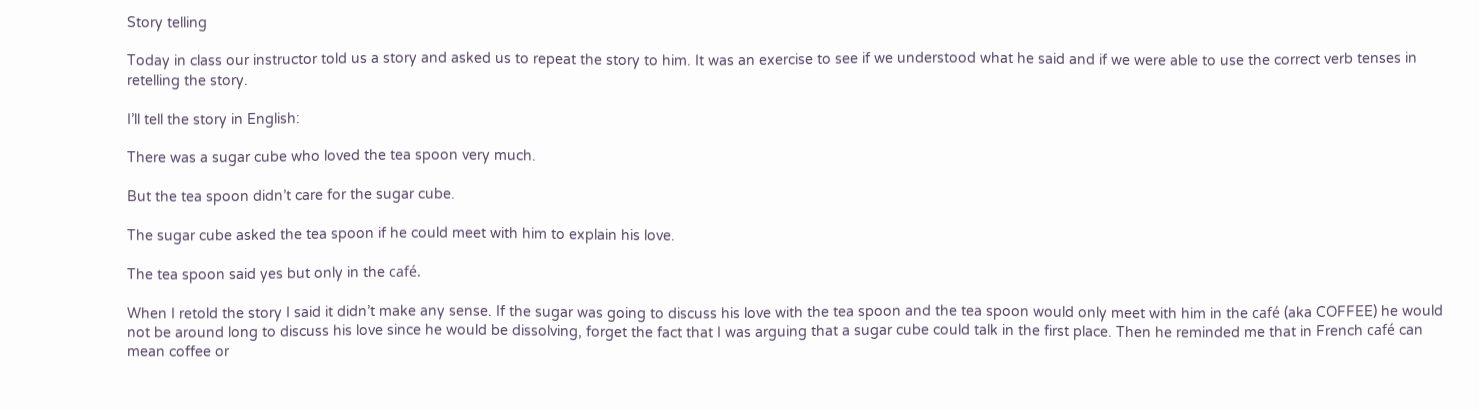Story telling

Today in class our instructor told us a story and asked us to repeat the story to him. It was an exercise to see if we understood what he said and if we were able to use the correct verb tenses in retelling the story.

I’ll tell the story in English:

There was a sugar cube who loved the tea spoon very much.

But the tea spoon didn’t care for the sugar cube.

The sugar cube asked the tea spoon if he could meet with him to explain his love.

The tea spoon said yes but only in the café.

When I retold the story I said it didn’t make any sense. If the sugar was going to discuss his love with the tea spoon and the tea spoon would only meet with him in the café (aka COFFEE) he would not be around long to discuss his love since he would be dissolving, forget the fact that I was arguing that a sugar cube could talk in the first place. Then he reminded me that in French café can mean coffee or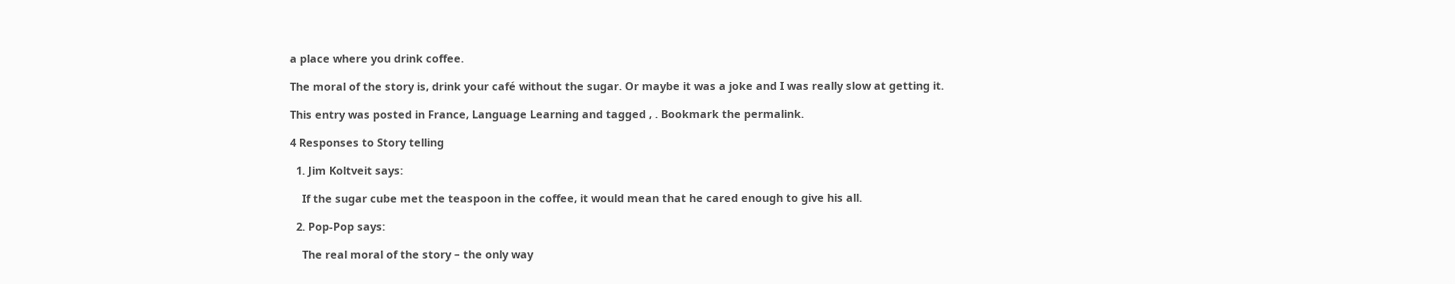a place where you drink coffee.

The moral of the story is, drink your café without the sugar. Or maybe it was a joke and I was really slow at getting it.

This entry was posted in France, Language Learning and tagged , . Bookmark the permalink.

4 Responses to Story telling

  1. Jim Koltveit says:

    If the sugar cube met the teaspoon in the coffee, it would mean that he cared enough to give his all.

  2. Pop-Pop says:

    The real moral of the story – the only way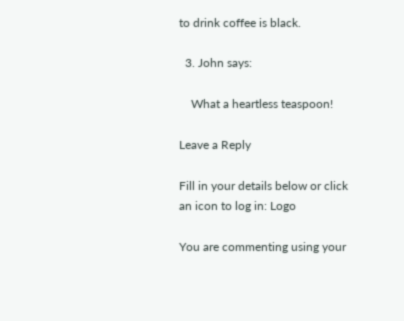to drink coffee is black.

  3. John says:

    What a heartless teaspoon!

Leave a Reply

Fill in your details below or click an icon to log in: Logo

You are commenting using your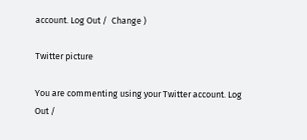account. Log Out /  Change )

Twitter picture

You are commenting using your Twitter account. Log Out /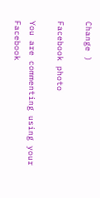Change )

Facebook photo

You are commenting using your Facebook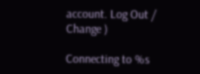account. Log Out /  Change )

Connecting to %s